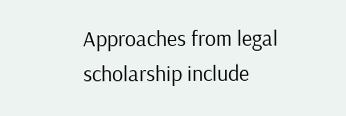Approaches from legal scholarship include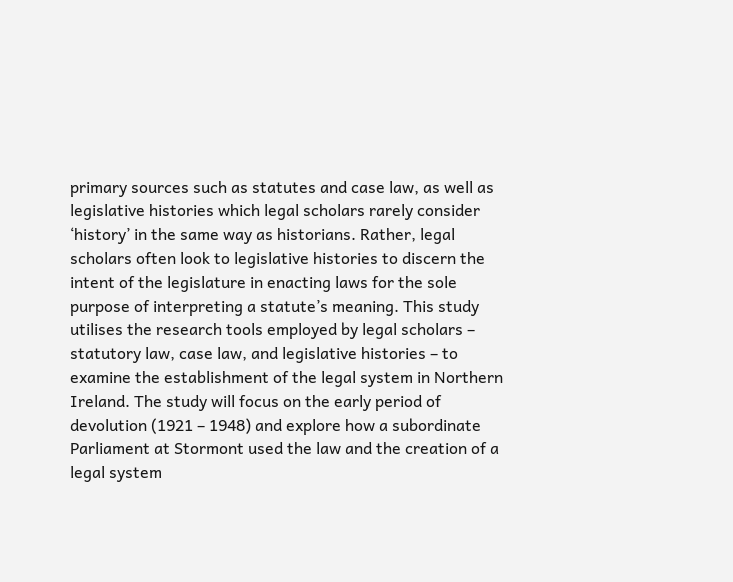primary sources such as statutes and case law, as well as legislative histories which legal scholars rarely consider ‘history’ in the same way as historians. Rather, legal scholars often look to legislative histories to discern the intent of the legislature in enacting laws for the sole purpose of interpreting a statute’s meaning. This study utilises the research tools employed by legal scholars – statutory law, case law, and legislative histories – to examine the establishment of the legal system in Northern Ireland. The study will focus on the early period of devolution (1921 – 1948) and explore how a subordinate Parliament at Stormont used the law and the creation of a legal system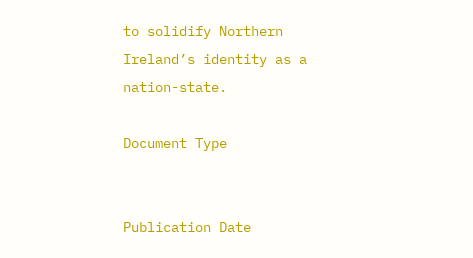to solidify Northern Ireland’s identity as a nation-state.

Document Type


Publication Date